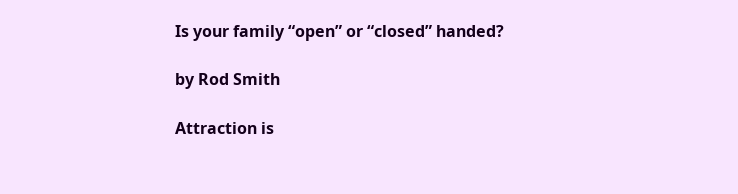Is your family “open” or “closed” handed?

by Rod Smith

Attraction is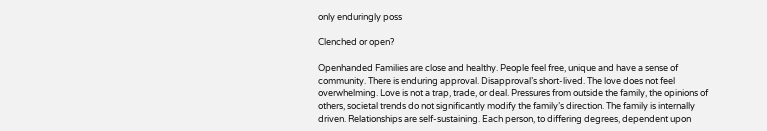only enduringly poss

Clenched or open?

Openhanded Families are close and healthy. People feel free, unique and have a sense of community. There is enduring approval. Disapproval’s short-lived. The love does not feel overwhelming. Love is not a trap, trade, or deal. Pressures from outside the family, the opinions of others, societal trends do not significantly modify the family’s direction. The family is internally driven. Relationships are self-sustaining. Each person, to differing degrees, dependent upon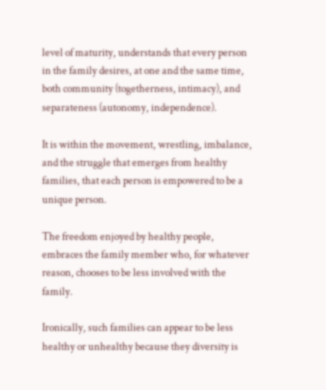level of maturity, understands that every person in the family desires, at one and the same time, both community (togetherness, intimacy), and separateness (autonomy, independence).

It is within the movement, wrestling, imbalance, and the struggle that emerges from healthy families, that each person is empowered to be a unique person.

The freedom enjoyed by healthy people, embraces the family member who, for whatever reason, chooses to be less involved with the family.

Ironically, such families can appear to be less healthy or unhealthy because they diversity is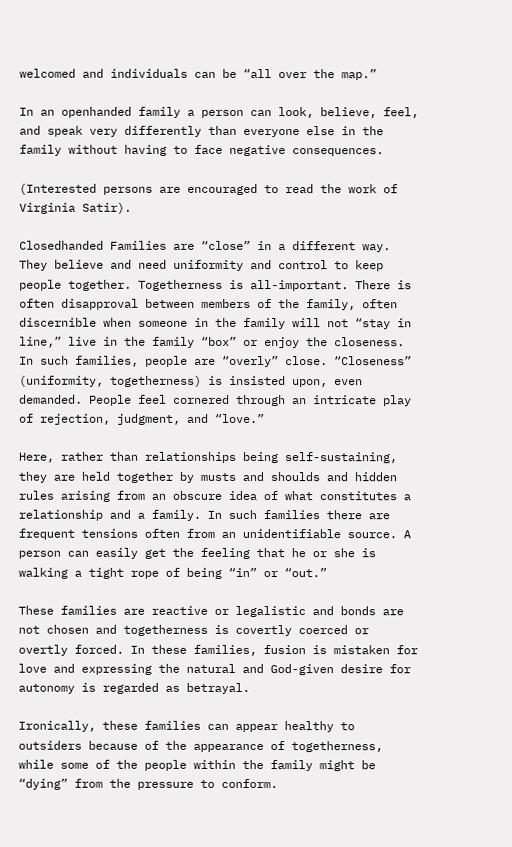welcomed and individuals can be “all over the map.”

In an openhanded family a person can look, believe, feel, and speak very differently than everyone else in the family without having to face negative consequences.

(Interested persons are encouraged to read the work of Virginia Satir).

Closedhanded Families are “close” in a different way. They believe and need uniformity and control to keep people together. Togetherness is all-important. There is often disapproval between members of the family, often discernible when someone in the family will not “stay in line,” live in the family “box” or enjoy the closeness. In such families, people are “overly” close. “Closeness” (uniformity, togetherness) is insisted upon, even demanded. People feel cornered through an intricate play of rejection, judgment, and “love.”

Here, rather than relationships being self-sustaining, they are held together by musts and shoulds and hidden rules arising from an obscure idea of what constitutes a relationship and a family. In such families there are frequent tensions often from an unidentifiable source. A person can easily get the feeling that he or she is walking a tight rope of being “in” or “out.”

These families are reactive or legalistic and bonds are not chosen and togetherness is covertly coerced or overtly forced. In these families, fusion is mistaken for love and expressing the natural and God-given desire for autonomy is regarded as betrayal.

Ironically, these families can appear healthy to outsiders because of the appearance of togetherness, while some of the people within the family might be “dying” from the pressure to conform.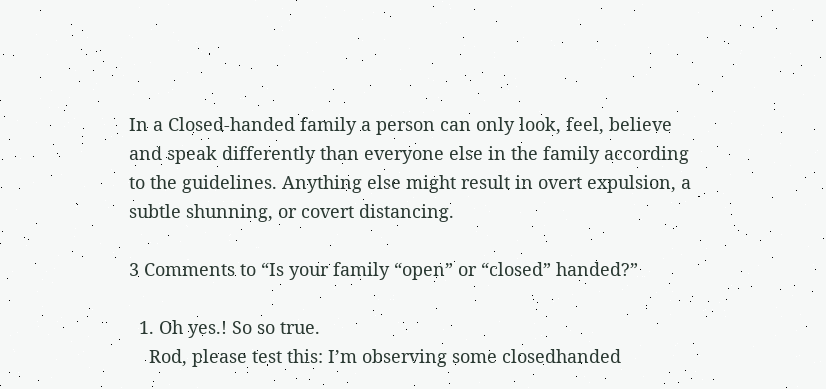In a Closed-handed family a person can only look, feel, believe and speak differently than everyone else in the family according to the guidelines. Anything else might result in overt expulsion, a subtle shunning, or covert distancing.

3 Comments to “Is your family “open” or “closed” handed?”

  1. Oh yes.! So so true.
    Rod, please test this: I’m observing some closedhanded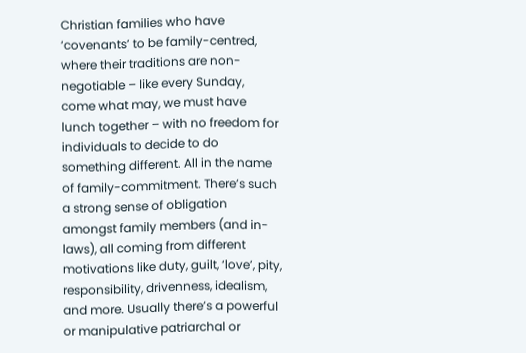Christian families who have ‘covenants’ to be family-centred, where their traditions are non-negotiable – like every Sunday, come what may, we must have lunch together – with no freedom for individuals to decide to do something different. All in the name of family-commitment. There’s such a strong sense of obligation amongst family members (and in-laws), all coming from different motivations like duty, guilt, ‘love’, pity, responsibility, drivenness, idealism, and more. Usually there’s a powerful or manipulative patriarchal or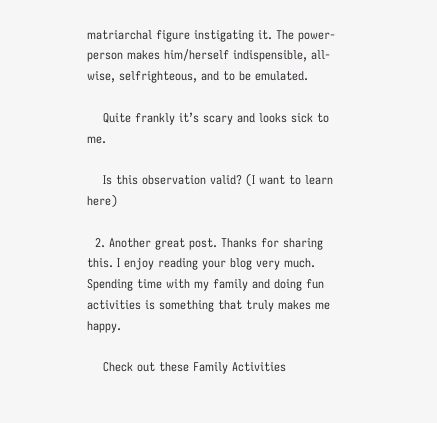matriarchal figure instigating it. The power-person makes him/herself indispensible, all-wise, selfrighteous, and to be emulated.

    Quite frankly it’s scary and looks sick to me.

    Is this observation valid? (I want to learn here)

  2. Another great post. Thanks for sharing this. I enjoy reading your blog very much. Spending time with my family and doing fun activities is something that truly makes me happy.

    Check out these Family Activities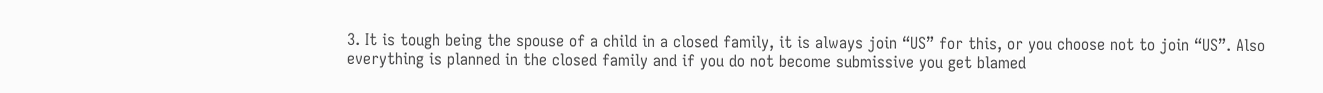3. It is tough being the spouse of a child in a closed family, it is always join “US” for this, or you choose not to join “US”. Also everything is planned in the closed family and if you do not become submissive you get blamed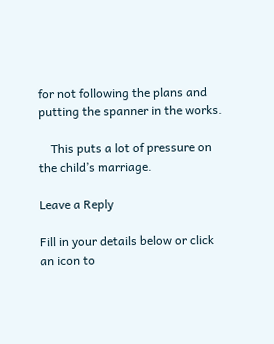for not following the plans and putting the spanner in the works.

    This puts a lot of pressure on the child’s marriage.

Leave a Reply

Fill in your details below or click an icon to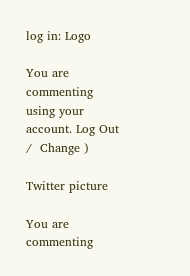log in: Logo

You are commenting using your account. Log Out /  Change )

Twitter picture

You are commenting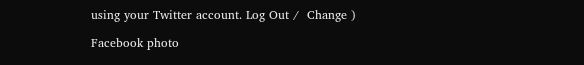using your Twitter account. Log Out /  Change )

Facebook photo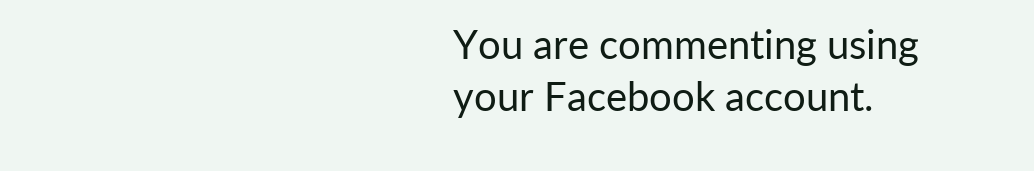You are commenting using your Facebook account.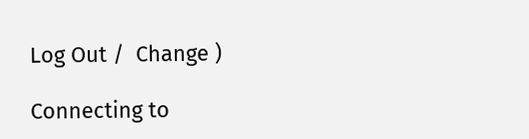Log Out /  Change )

Connecting to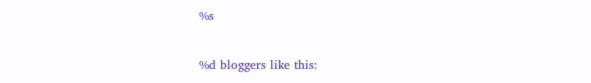%s

%d bloggers like this: